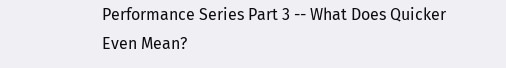Performance Series Part 3 -- What Does Quicker Even Mean?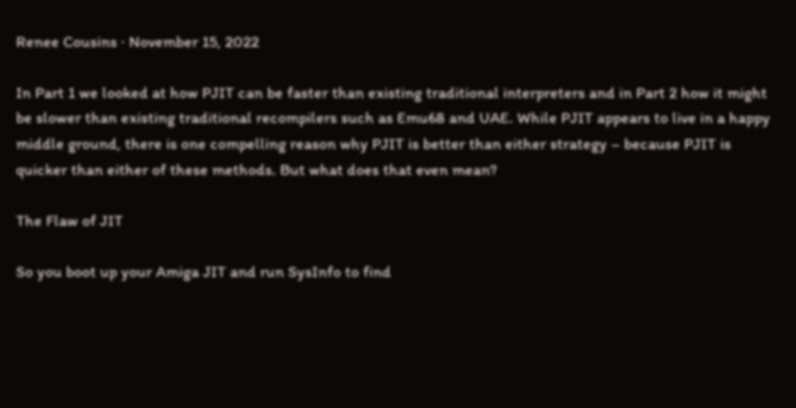Renee Cousins · November 15, 2022

In Part 1 we looked at how PJIT can be faster than existing traditional interpreters and in Part 2 how it might be slower than existing traditional recompilers such as Emu68 and UAE. While PJIT appears to live in a happy middle ground, there is one compelling reason why PJIT is better than either strategy – because PJIT is quicker than either of these methods. But what does that even mean?

The Flaw of JIT

So you boot up your Amiga JIT and run SysInfo to find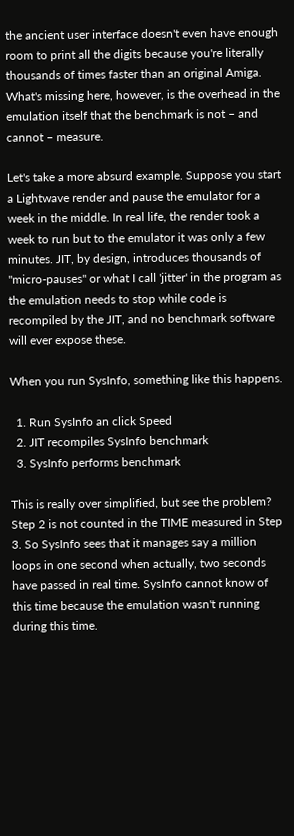the ancient user interface doesn't even have enough room to print all the digits because you're literally thousands of times faster than an original Amiga. What's missing here, however, is the overhead in the emulation itself that the benchmark is not – and cannot – measure.

Let's take a more absurd example. Suppose you start a Lightwave render and pause the emulator for a week in the middle. In real life, the render took a week to run but to the emulator it was only a few minutes. JIT, by design, introduces thousands of "micro-pauses" or what I call 'jitter' in the program as the emulation needs to stop while code is recompiled by the JIT, and no benchmark software will ever expose these.

When you run SysInfo, something like this happens.

  1. Run SysInfo an click Speed
  2. JIT recompiles SysInfo benchmark
  3. SysInfo performs benchmark

This is really over simplified, but see the problem? Step 2 is not counted in the TIME measured in Step 3. So SysInfo sees that it manages say a million loops in one second when actually, two seconds have passed in real time. SysInfo cannot know of this time because the emulation wasn't running during this time.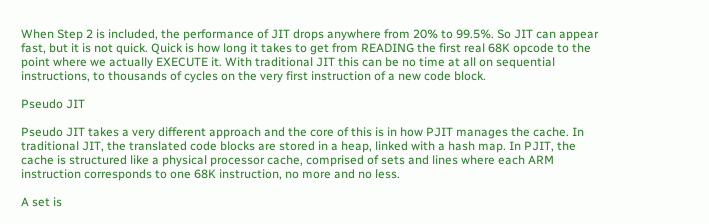When Step 2 is included, the performance of JIT drops anywhere from 20% to 99.5%. So JIT can appear fast, but it is not quick. Quick is how long it takes to get from READING the first real 68K opcode to the point where we actually EXECUTE it. With traditional JIT this can be no time at all on sequential instructions, to thousands of cycles on the very first instruction of a new code block.

Pseudo JIT

Pseudo JIT takes a very different approach and the core of this is in how PJIT manages the cache. In traditional JIT, the translated code blocks are stored in a heap, linked with a hash map. In PJIT, the cache is structured like a physical processor cache, comprised of sets and lines where each ARM instruction corresponds to one 68K instruction, no more and no less.

A set is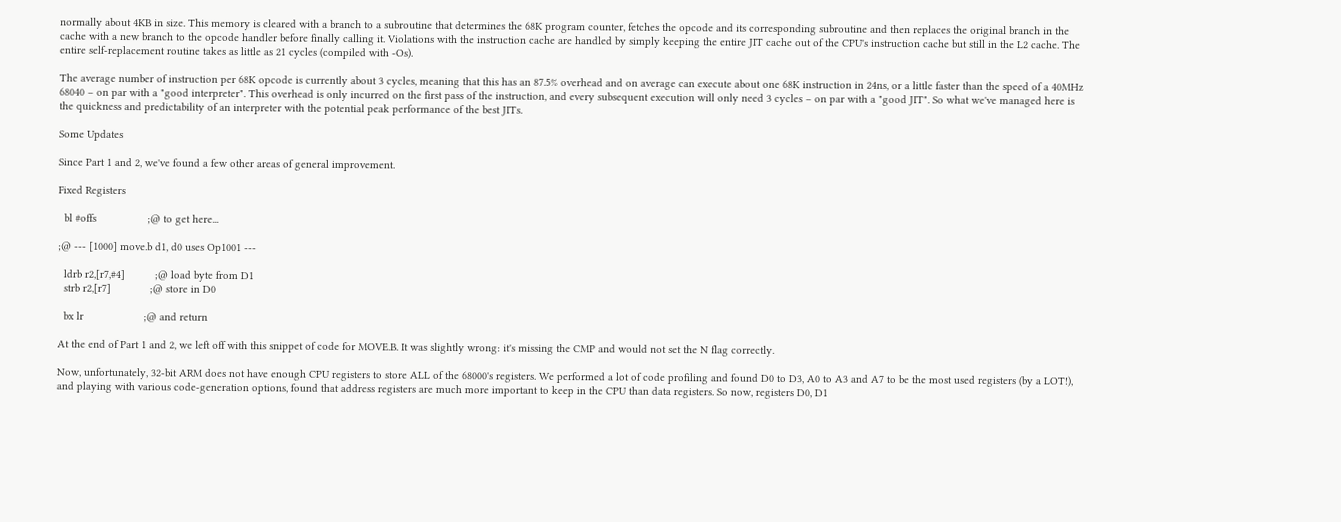normally about 4KB in size. This memory is cleared with a branch to a subroutine that determines the 68K program counter, fetches the opcode and its corresponding subroutine and then replaces the original branch in the cache with a new branch to the opcode handler before finally calling it. Violations with the instruction cache are handled by simply keeping the entire JIT cache out of the CPU's instruction cache but still in the L2 cache. The entire self-replacement routine takes as little as 21 cycles (compiled with -Os).

The average number of instruction per 68K opcode is currently about 3 cycles, meaning that this has an 87.5% overhead and on average can execute about one 68K instruction in 24ns, or a little faster than the speed of a 40MHz 68040 – on par with a "good interpreter". This overhead is only incurred on the first pass of the instruction, and every subsequent execution will only need 3 cycles – on par with a "good JIT". So what we've managed here is the quickness and predictability of an interpreter with the potential peak performance of the best JITs.

Some Updates

Since Part 1 and 2, we've found a few other areas of general improvement.

Fixed Registers

  bl #offs                 ;@ to get here...

;@ --- [1000] move.b d1, d0 uses Op1001 ---

  ldrb r2,[r7,#4]          ;@ load byte from D1
  strb r2,[r7]             ;@ store in D0

  bx lr                    ;@ and return

At the end of Part 1 and 2, we left off with this snippet of code for MOVE.B. It was slightly wrong: it's missing the CMP and would not set the N flag correctly.

Now, unfortunately, 32-bit ARM does not have enough CPU registers to store ALL of the 68000's registers. We performed a lot of code profiling and found D0 to D3, A0 to A3 and A7 to be the most used registers (by a LOT!), and playing with various code-generation options, found that address registers are much more important to keep in the CPU than data registers. So now, registers D0, D1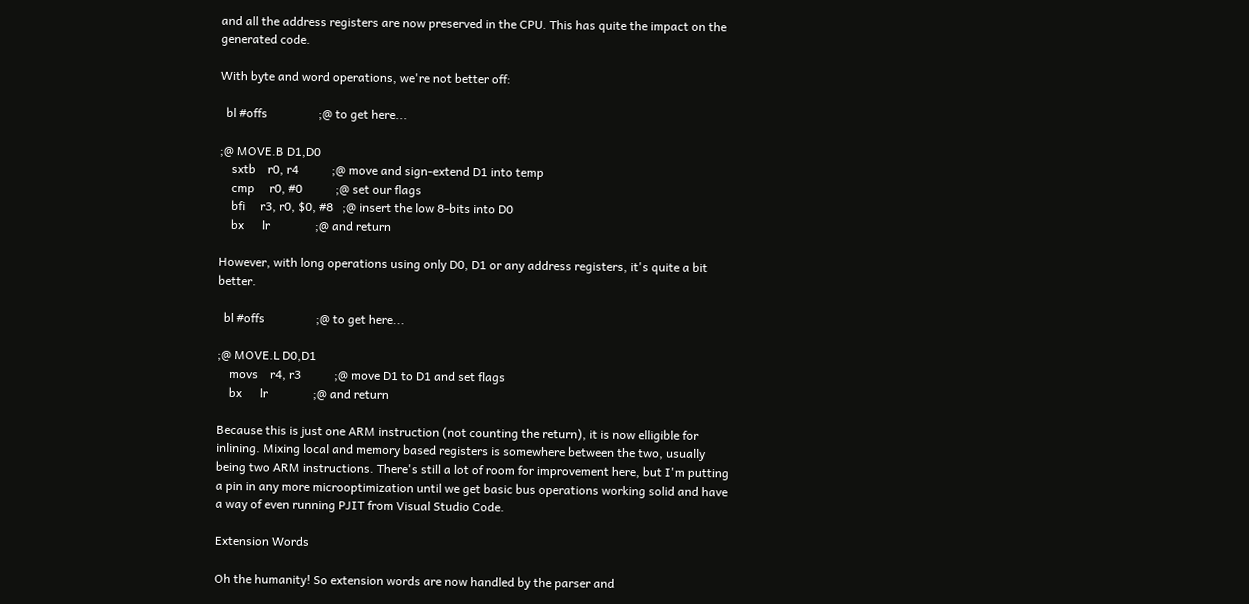and all the address registers are now preserved in the CPU. This has quite the impact on the generated code.

With byte and word operations, we're not better off:

  bl #offs                 ;@ to get here...

;@ MOVE.B D1,D0
    sxtb    r0, r4           ;@ move and sign-extend D1 into temp
    cmp     r0, #0           ;@ set our flags
    bfi     r3, r0, $0, #8   ;@ insert the low 8-bits into D0
    bx      lr               ;@ and return

However, with long operations using only D0, D1 or any address registers, it's quite a bit better.

  bl #offs                 ;@ to get here...

;@ MOVE.L D0,D1
    movs    r4, r3           ;@ move D1 to D1 and set flags
    bx      lr               ;@ and return

Because this is just one ARM instruction (not counting the return), it is now elligible for inlining. Mixing local and memory based registers is somewhere between the two, usually being two ARM instructions. There's still a lot of room for improvement here, but I'm putting a pin in any more microoptimization until we get basic bus operations working solid and have a way of even running PJIT from Visual Studio Code.

Extension Words

Oh the humanity! So extension words are now handled by the parser and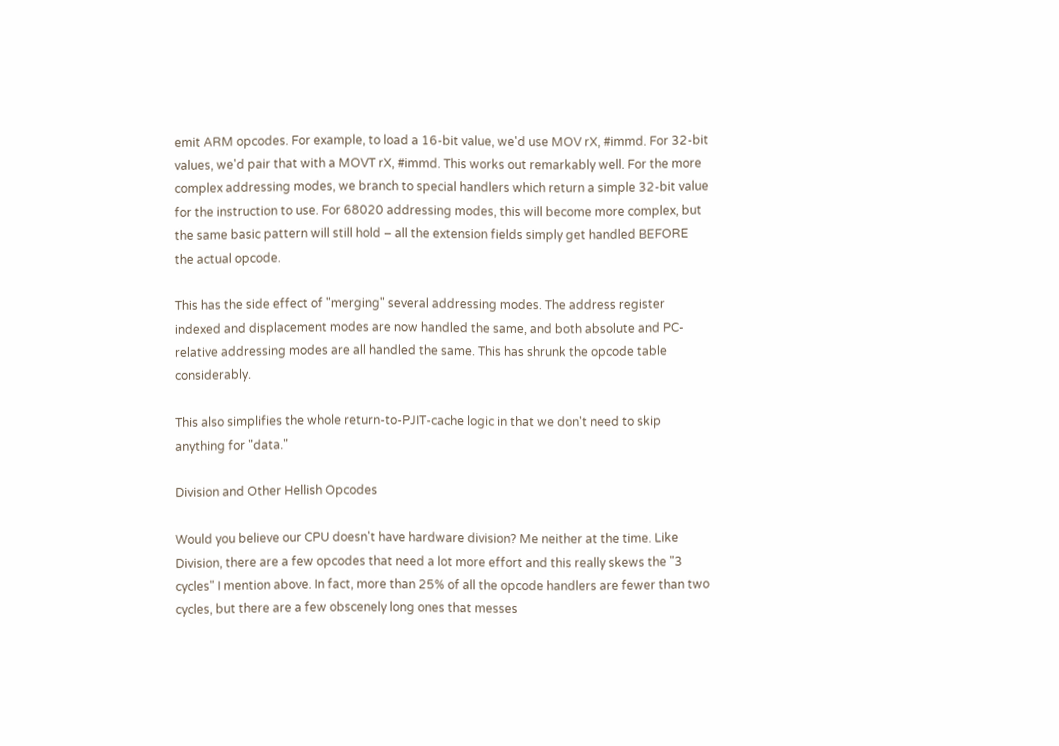emit ARM opcodes. For example, to load a 16-bit value, we'd use MOV rX, #immd. For 32-bit values, we'd pair that with a MOVT rX, #immd. This works out remarkably well. For the more complex addressing modes, we branch to special handlers which return a simple 32-bit value for the instruction to use. For 68020 addressing modes, this will become more complex, but the same basic pattern will still hold – all the extension fields simply get handled BEFORE the actual opcode.

This has the side effect of "merging" several addressing modes. The address register indexed and displacement modes are now handled the same, and both absolute and PC-relative addressing modes are all handled the same. This has shrunk the opcode table considerably.

This also simplifies the whole return-to-PJIT-cache logic in that we don't need to skip anything for "data."

Division and Other Hellish Opcodes

Would you believe our CPU doesn't have hardware division? Me neither at the time. Like Division, there are a few opcodes that need a lot more effort and this really skews the "3 cycles" I mention above. In fact, more than 25% of all the opcode handlers are fewer than two cycles, but there are a few obscenely long ones that messes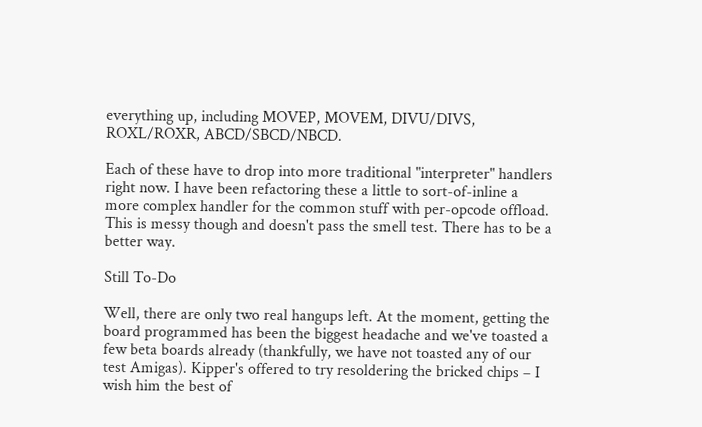everything up, including MOVEP, MOVEM, DIVU/DIVS, ROXL/ROXR, ABCD/SBCD/NBCD.

Each of these have to drop into more traditional "interpreter" handlers right now. I have been refactoring these a little to sort-of-inline a more complex handler for the common stuff with per-opcode offload. This is messy though and doesn't pass the smell test. There has to be a better way.

Still To-Do

Well, there are only two real hangups left. At the moment, getting the board programmed has been the biggest headache and we've toasted a few beta boards already (thankfully, we have not toasted any of our test Amigas). Kipper's offered to try resoldering the bricked chips – I wish him the best of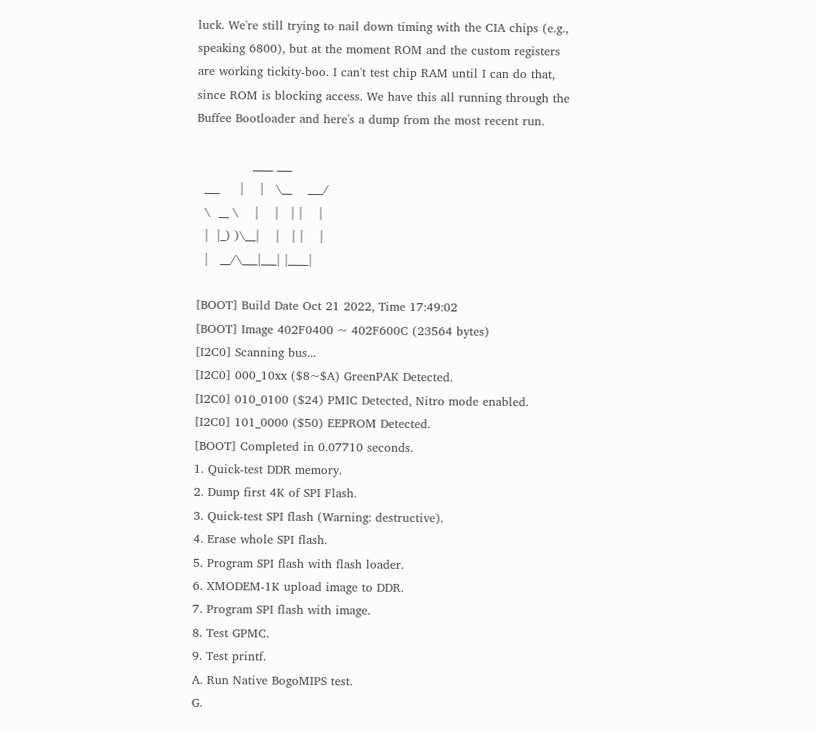luck. We're still trying to nail down timing with the CIA chips (e.g., speaking 6800), but at the moment ROM and the custom registers are working tickity-boo. I can't test chip RAM until I can do that, since ROM is blocking access. We have this all running through the Buffee Bootloader and here's a dump from the most recent run.

              ____ ___
  ___     |    |   \__    ___/
  \  __ \    |    |   | |    |
  |  |_) )\__|    |   | |    |
  |   __/\___|___| |____|

[BOOT] Build Date Oct 21 2022, Time 17:49:02
[BOOT] Image 402F0400 ~ 402F600C (23564 bytes)
[I2C0] Scanning bus...
[I2C0] 000_10xx ($8~$A) GreenPAK Detected.
[I2C0] 010_0100 ($24) PMIC Detected, Nitro mode enabled.
[I2C0] 101_0000 ($50) EEPROM Detected.
[BOOT] Completed in 0.07710 seconds.
1. Quick-test DDR memory.
2. Dump first 4K of SPI Flash.
3. Quick-test SPI flash (Warning: destructive).
4. Erase whole SPI flash.
5. Program SPI flash with flash loader.
6. XMODEM-1K upload image to DDR.
7. Program SPI flash with image.
8. Test GPMC.
9. Test printf.
A. Run Native BogoMIPS test.
G.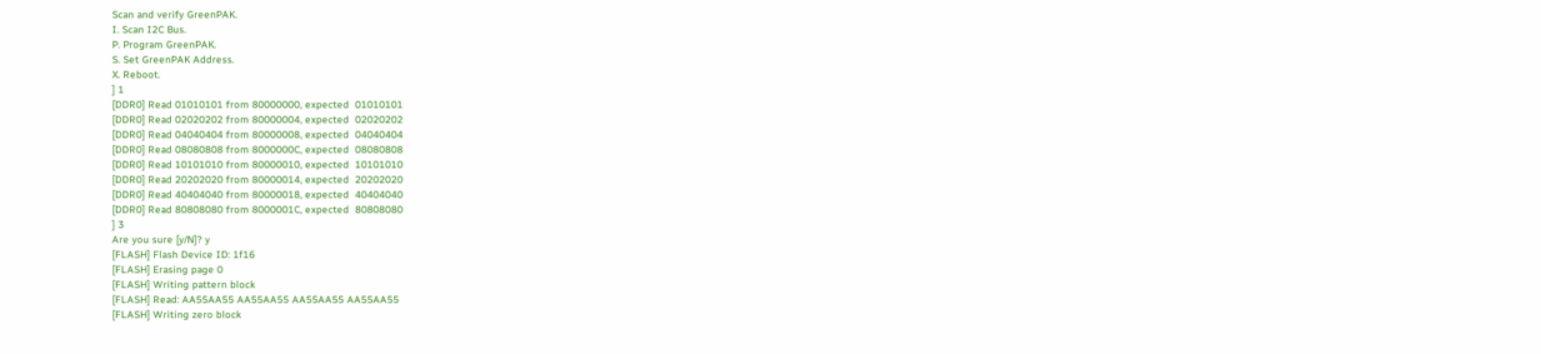Scan and verify GreenPAK.
I. Scan I2C Bus.
P. Program GreenPAK.
S. Set GreenPAK Address.
X. Reboot.
] 1
[DDR0] Read 01010101 from 80000000, expected  01010101
[DDR0] Read 02020202 from 80000004, expected  02020202
[DDR0] Read 04040404 from 80000008, expected  04040404
[DDR0] Read 08080808 from 8000000C, expected  08080808
[DDR0] Read 10101010 from 80000010, expected  10101010
[DDR0] Read 20202020 from 80000014, expected  20202020
[DDR0] Read 40404040 from 80000018, expected  40404040
[DDR0] Read 80808080 from 8000001C, expected  80808080
] 3
Are you sure [y/N]? y
[FLASH] Flash Device ID: 1f16
[FLASH] Erasing page 0
[FLASH] Writing pattern block
[FLASH] Read: AA55AA55 AA55AA55 AA55AA55 AA55AA55
[FLASH] Writing zero block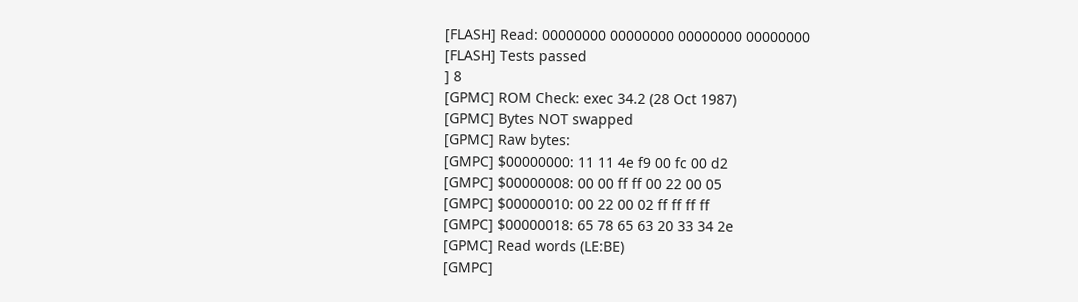[FLASH] Read: 00000000 00000000 00000000 00000000
[FLASH] Tests passed
] 8
[GPMC] ROM Check: exec 34.2 (28 Oct 1987)
[GPMC] Bytes NOT swapped
[GPMC] Raw bytes:
[GMPC] $00000000: 11 11 4e f9 00 fc 00 d2
[GMPC] $00000008: 00 00 ff ff 00 22 00 05
[GMPC] $00000010: 00 22 00 02 ff ff ff ff
[GMPC] $00000018: 65 78 65 63 20 33 34 2e
[GPMC] Read words (LE:BE)
[GMPC]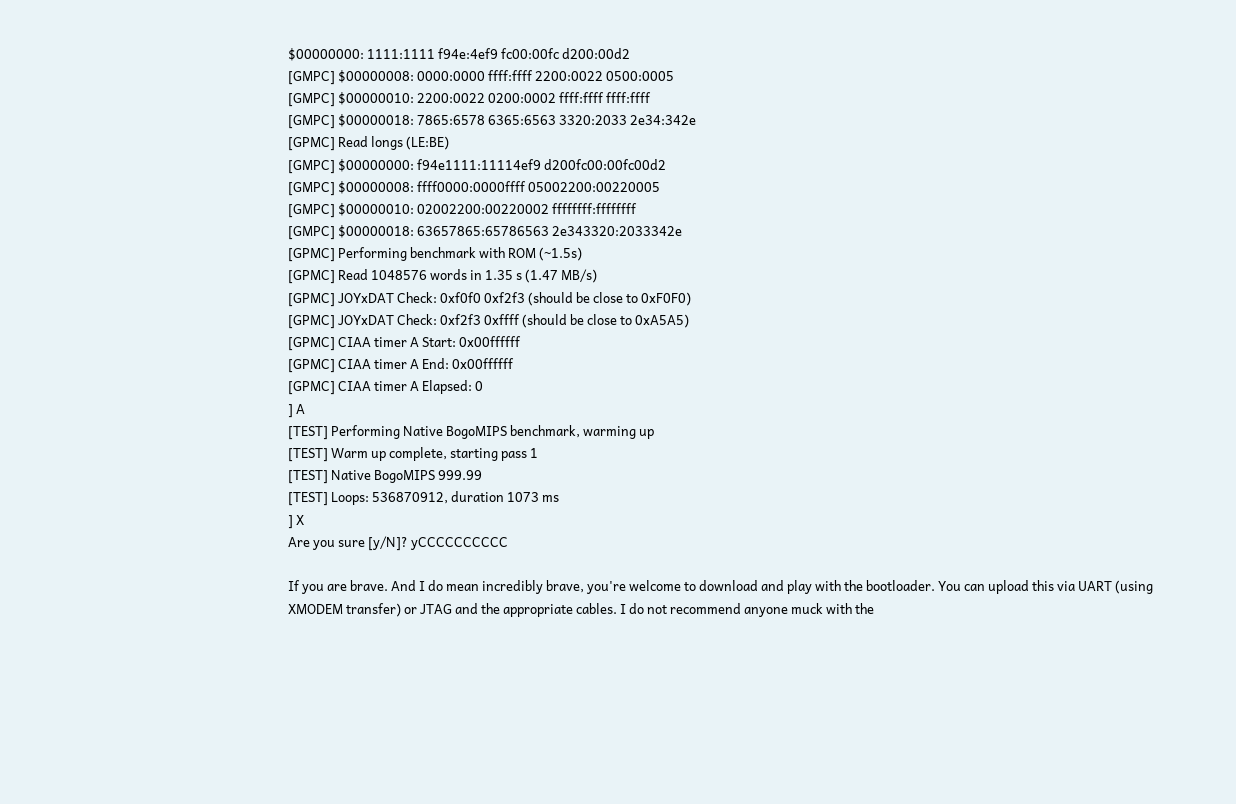$00000000: 1111:1111 f94e:4ef9 fc00:00fc d200:00d2
[GMPC] $00000008: 0000:0000 ffff:ffff 2200:0022 0500:0005
[GMPC] $00000010: 2200:0022 0200:0002 ffff:ffff ffff:ffff
[GMPC] $00000018: 7865:6578 6365:6563 3320:2033 2e34:342e
[GPMC] Read longs (LE:BE)
[GMPC] $00000000: f94e1111:11114ef9 d200fc00:00fc00d2
[GMPC] $00000008: ffff0000:0000ffff 05002200:00220005
[GMPC] $00000010: 02002200:00220002 ffffffff:ffffffff
[GMPC] $00000018: 63657865:65786563 2e343320:2033342e
[GPMC] Performing benchmark with ROM (~1.5s)
[GPMC] Read 1048576 words in 1.35 s (1.47 MB/s)
[GPMC] JOYxDAT Check: 0xf0f0 0xf2f3 (should be close to 0xF0F0)
[GPMC] JOYxDAT Check: 0xf2f3 0xffff (should be close to 0xA5A5)
[GPMC] CIAA timer A Start: 0x00ffffff
[GPMC] CIAA timer A End: 0x00ffffff
[GPMC] CIAA timer A Elapsed: 0
] A
[TEST] Performing Native BogoMIPS benchmark, warming up
[TEST] Warm up complete, starting pass 1
[TEST] Native BogoMIPS 999.99
[TEST] Loops: 536870912, duration 1073 ms
] X
Are you sure [y/N]? yCCCCCCCCCC

If you are brave. And I do mean incredibly brave, you're welcome to download and play with the bootloader. You can upload this via UART (using XMODEM transfer) or JTAG and the appropriate cables. I do not recommend anyone muck with the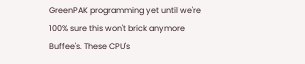GreenPAK programming yet until we're 100% sure this won't brick anymore Buffee's. These CPU's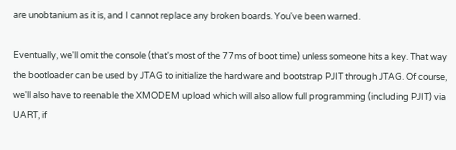are unobtanium as it is, and I cannot replace any broken boards. You've been warned.

Eventually, we'll omit the console (that's most of the 77ms of boot time) unless someone hits a key. That way the bootloader can be used by JTAG to initialize the hardware and bootstrap PJIT through JTAG. Of course, we'll also have to reenable the XMODEM upload which will also allow full programming (including PJIT) via UART, if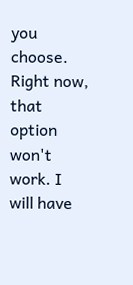you choose. Right now, that option won't work. I will have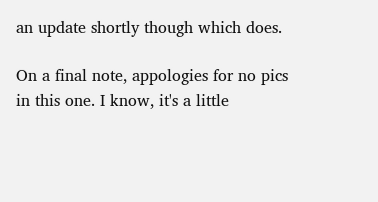an update shortly though which does.

On a final note, appologies for no pics in this one. I know, it's a little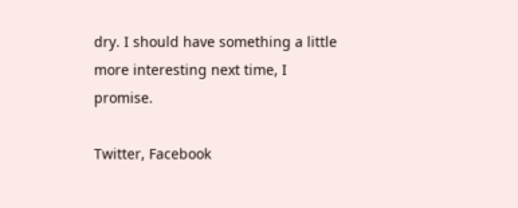dry. I should have something a little more interesting next time, I promise.

Twitter, Facebook